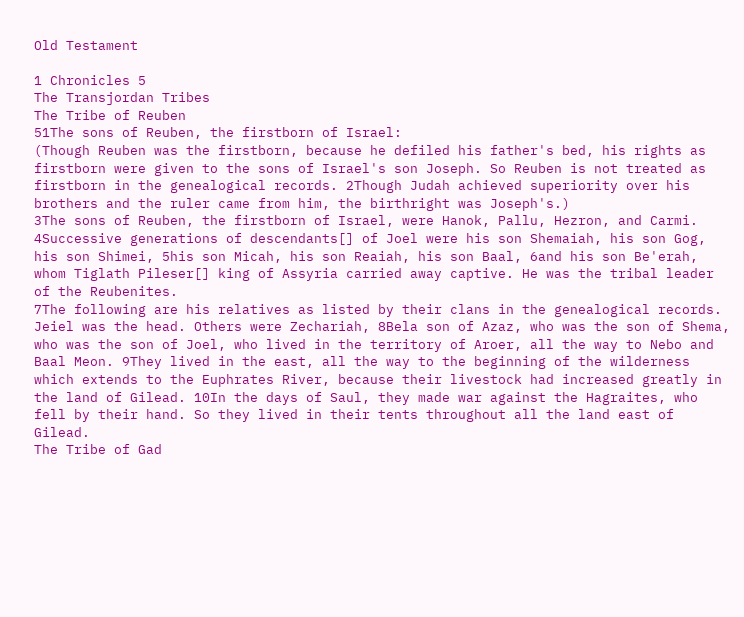Old Testament

1 Chronicles 5
The Transjordan Tribes
The Tribe of Reuben
51The sons of Reuben, the firstborn of Israel:
(Though Reuben was the firstborn, because he defiled his father's bed, his rights as firstborn were given to the sons of Israel's son Joseph. So Reuben is not treated as firstborn in the genealogical records. 2Though Judah achieved superiority over his brothers and the ruler came from him, the birthright was Joseph's.)
3The sons of Reuben, the firstborn of Israel, were Hanok, Pallu, Hezron, and Carmi.
4Successive generations of descendants[] of Joel were his son Shemaiah, his son Gog, his son Shimei, 5his son Micah, his son Reaiah, his son Baal, 6and his son Be'erah, whom Tiglath Pileser[] king of Assyria carried away captive. He was the tribal leader of the Reubenites.
7The following are his relatives as listed by their clans in the genealogical records. Jeiel was the head. Others were Zechariah, 8Bela son of Azaz, who was the son of Shema, who was the son of Joel, who lived in the territory of Aroer, all the way to Nebo and Baal Meon. 9They lived in the east, all the way to the beginning of the wilderness which extends to the Euphrates River, because their livestock had increased greatly in the land of Gilead. 10In the days of Saul, they made war against the Hagraites, who fell by their hand. So they lived in their tents throughout all the land east of Gilead.
The Tribe of Gad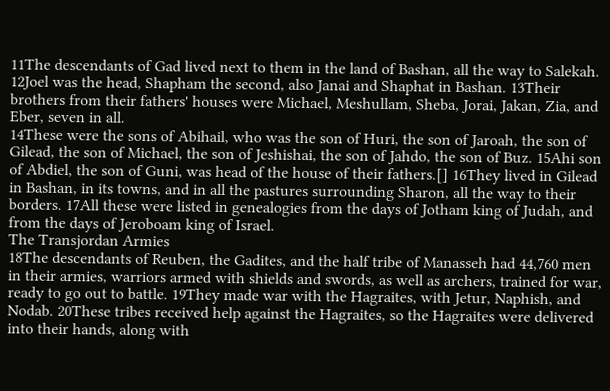11The descendants of Gad lived next to them in the land of Bashan, all the way to Salekah. 12Joel was the head, Shapham the second, also Janai and Shaphat in Bashan. 13Their brothers from their fathers' houses were Michael, Meshullam, Sheba, Jorai, Jakan, Zia, and Eber, seven in all.
14These were the sons of Abihail, who was the son of Huri, the son of Jaroah, the son of Gilead, the son of Michael, the son of Jeshishai, the son of Jahdo, the son of Buz. 15Ahi son of Abdiel, the son of Guni, was head of the house of their fathers.[] 16They lived in Gilead in Bashan, in its towns, and in all the pastures surrounding Sharon, all the way to their borders. 17All these were listed in genealogies from the days of Jotham king of Judah, and from the days of Jeroboam king of Israel.
The Transjordan Armies
18The descendants of Reuben, the Gadites, and the half tribe of Manasseh had 44,760 men in their armies, warriors armed with shields and swords, as well as archers, trained for war, ready to go out to battle. 19They made war with the Hagraites, with Jetur, Naphish, and Nodab. 20These tribes received help against the Hagraites, so the Hagraites were delivered into their hands, along with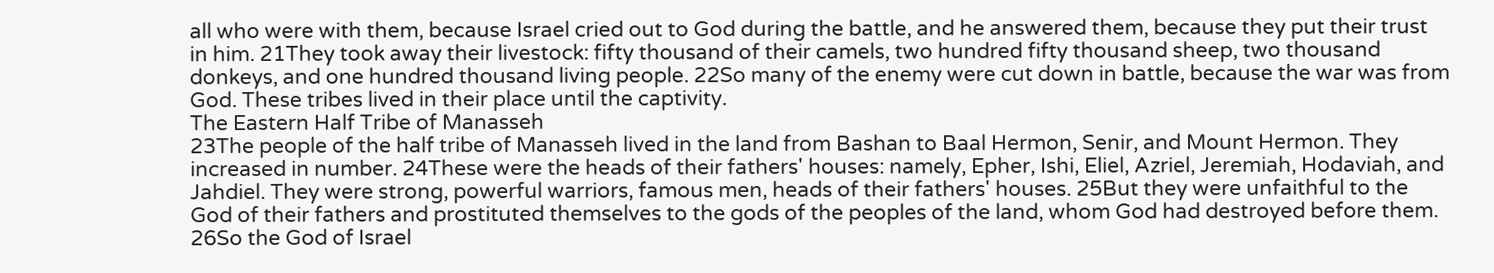all who were with them, because Israel cried out to God during the battle, and he answered them, because they put their trust in him. 21They took away their livestock: fifty thousand of their camels, two hundred fifty thousand sheep, two thousand donkeys, and one hundred thousand living people. 22So many of the enemy were cut down in battle, because the war was from God. These tribes lived in their place until the captivity.
The Eastern Half Tribe of Manasseh
23The people of the half tribe of Manasseh lived in the land from Bashan to Baal Hermon, Senir, and Mount Hermon. They increased in number. 24These were the heads of their fathers' houses: namely, Epher, Ishi, Eliel, Azriel, Jeremiah, Hodaviah, and Jahdiel. They were strong, powerful warriors, famous men, heads of their fathers' houses. 25But they were unfaithful to the God of their fathers and prostituted themselves to the gods of the peoples of the land, whom God had destroyed before them. 26So the God of Israel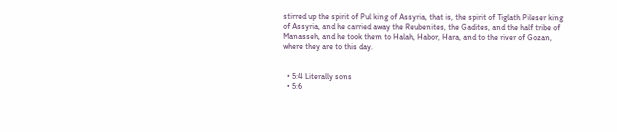stirred up the spirit of Pul king of Assyria, that is, the spirit of Tiglath Pileser king of Assyria, and he carried away the Reubenites, the Gadites, and the half tribe of Manasseh, and he took them to Halah, Habor, Hara, and to the river of Gozan, where they are to this day.


  • 5:4 Literally sons
  • 5:6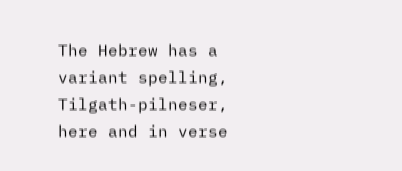The Hebrew has a variant spelling, Tilgath-pilneser, here and in verse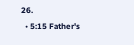26.
  • 5:15 Father's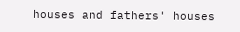houses and fathers' houses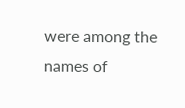were among the names of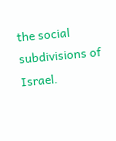the social subdivisions of Israel.